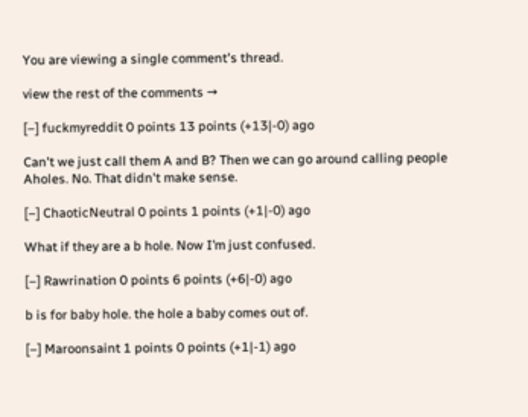You are viewing a single comment's thread.

view the rest of the comments →

[–] fuckmyreddit 0 points 13 points (+13|-0) ago

Can't we just call them A and B? Then we can go around calling people Aholes. No. That didn't make sense.

[–] ChaoticNeutral 0 points 1 points (+1|-0) ago

What if they are a b hole. Now I’m just confused.

[–] Rawrination 0 points 6 points (+6|-0) ago

b is for baby hole. the hole a baby comes out of.

[–] Maroonsaint 1 points 0 points (+1|-1) ago